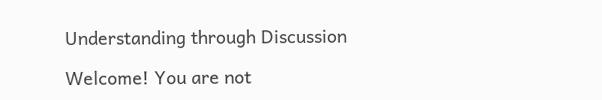Understanding through Discussion

Welcome! You are not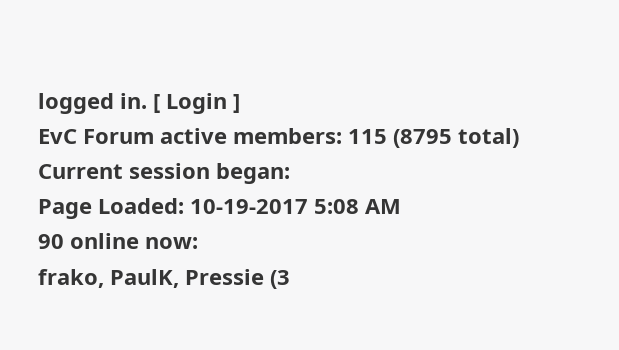logged in. [ Login ]
EvC Forum active members: 115 (8795 total)
Current session began:
Page Loaded: 10-19-2017 5:08 AM
90 online now:
frako, PaulK, Pressie (3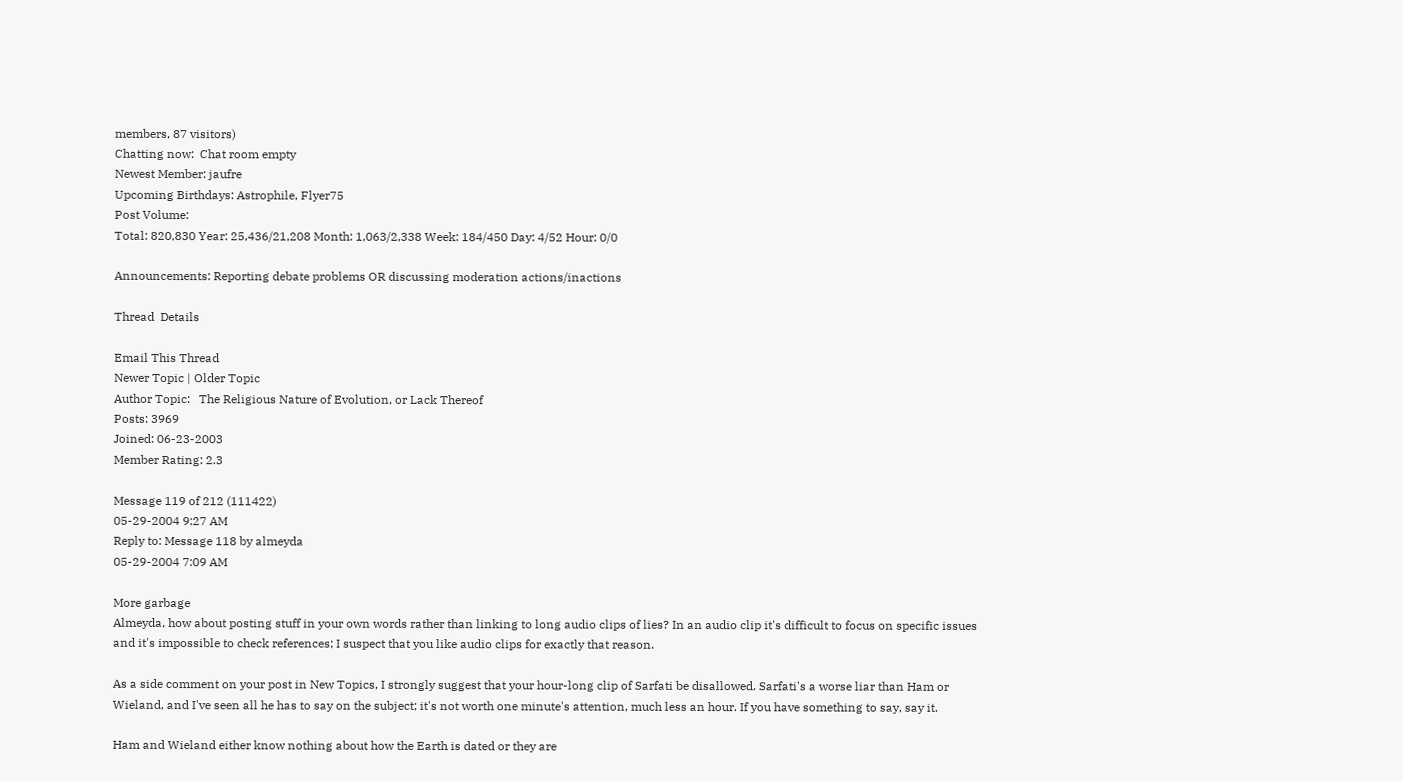members, 87 visitors)
Chatting now:  Chat room empty
Newest Member: jaufre
Upcoming Birthdays: Astrophile, Flyer75
Post Volume:
Total: 820,830 Year: 25,436/21,208 Month: 1,063/2,338 Week: 184/450 Day: 4/52 Hour: 0/0

Announcements: Reporting debate problems OR discussing moderation actions/inactions

Thread  Details

Email This Thread
Newer Topic | Older Topic
Author Topic:   The Religious Nature of Evolution, or Lack Thereof
Posts: 3969
Joined: 06-23-2003
Member Rating: 2.3

Message 119 of 212 (111422)
05-29-2004 9:27 AM
Reply to: Message 118 by almeyda
05-29-2004 7:09 AM

More garbage
Almeyda, how about posting stuff in your own words rather than linking to long audio clips of lies? In an audio clip it's difficult to focus on specific issues and it's impossible to check references; I suspect that you like audio clips for exactly that reason.

As a side comment on your post in New Topics, I strongly suggest that your hour-long clip of Sarfati be disallowed. Sarfati's a worse liar than Ham or Wieland, and I've seen all he has to say on the subject; it's not worth one minute's attention, much less an hour. If you have something to say, say it.

Ham and Wieland either know nothing about how the Earth is dated or they are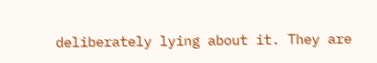deliberately lying about it. They are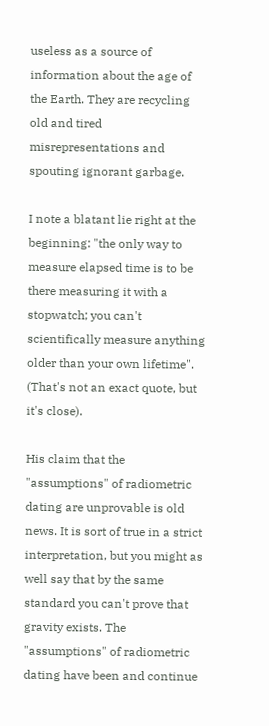useless as a source of information about the age of the Earth. They are recycling old and tired misrepresentations and spouting ignorant garbage.

I note a blatant lie right at the beginning: "the only way to measure elapsed time is to be there measuring it with a stopwatch; you can't scientifically measure anything older than your own lifetime". (That's not an exact quote, but it's close).

His claim that the "assumptions" of radiometric dating are unprovable is old news. It is sort of true in a strict interpretation, but you might as well say that by the same standard you can't prove that gravity exists. The "assumptions" of radiometric dating have been and continue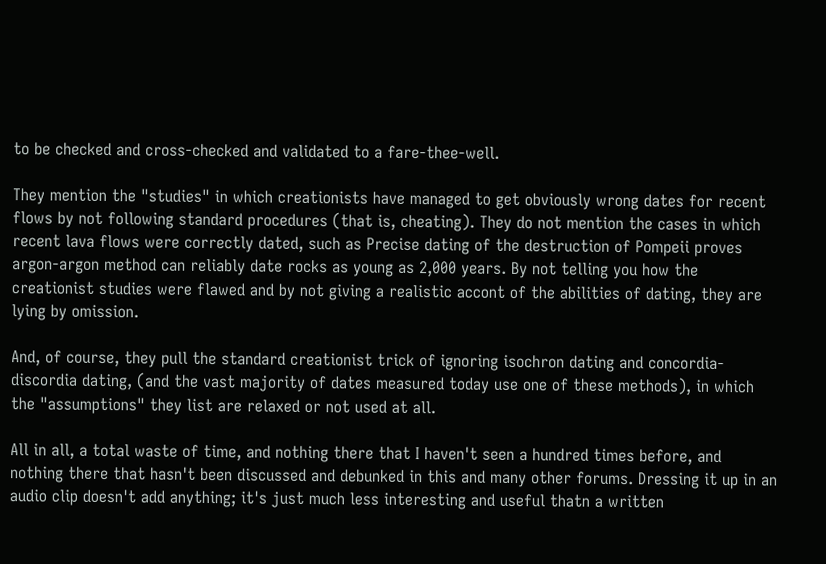to be checked and cross-checked and validated to a fare-thee-well.

They mention the "studies" in which creationists have managed to get obviously wrong dates for recent flows by not following standard procedures (that is, cheating). They do not mention the cases in which recent lava flows were correctly dated, such as Precise dating of the destruction of Pompeii proves argon-argon method can reliably date rocks as young as 2,000 years. By not telling you how the creationist studies were flawed and by not giving a realistic accont of the abilities of dating, they are lying by omission.

And, of course, they pull the standard creationist trick of ignoring isochron dating and concordia-discordia dating, (and the vast majority of dates measured today use one of these methods), in which the "assumptions" they list are relaxed or not used at all.

All in all, a total waste of time, and nothing there that I haven't seen a hundred times before, and nothing there that hasn't been discussed and debunked in this and many other forums. Dressing it up in an audio clip doesn't add anything; it's just much less interesting and useful thatn a written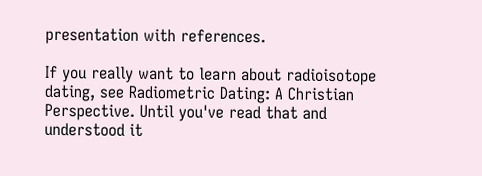presentation with references.

If you really want to learn about radioisotope dating, see Radiometric Dating: A Christian Perspective. Until you've read that and understood it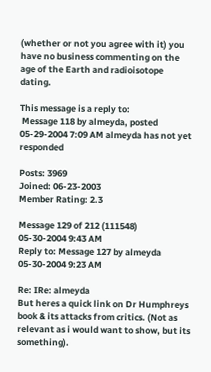(whether or not you agree with it) you have no business commenting on the age of the Earth and radioisotope dating.

This message is a reply to:
 Message 118 by almeyda, posted 05-29-2004 7:09 AM almeyda has not yet responded

Posts: 3969
Joined: 06-23-2003
Member Rating: 2.3

Message 129 of 212 (111548)
05-30-2004 9:43 AM
Reply to: Message 127 by almeyda
05-30-2004 9:23 AM

Re: IRe: almeyda
But heres a quick link on Dr Humphreys book & its attacks from critics. (Not as relevant as i would want to show, but its something).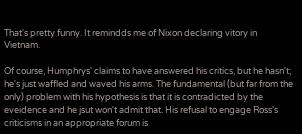That's pretty funny. It remindds me of Nixon declaring vitory in Vietnam.

Of course, Humphrys' claims to have answered his critics, but he hasn't; he's just waffled and waved his arms. The fundamental (but far from the only) problem with his hypothesis is that it is contradicted by the eveidence and he jsut won't admit that. His refusal to engage Ross's criticisms in an appropriate forum is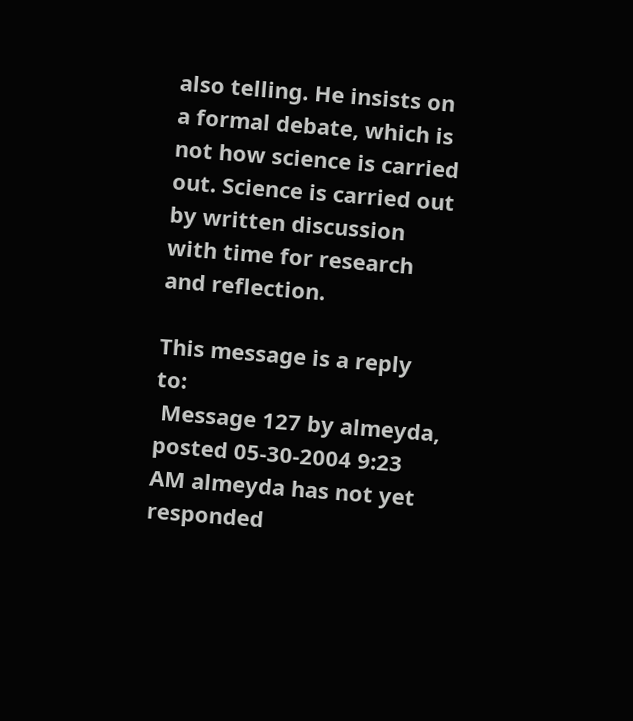also telling. He insists on a formal debate, which is not how science is carried out. Science is carried out by written discussion with time for research and reflection.

This message is a reply to:
 Message 127 by almeyda, posted 05-30-2004 9:23 AM almeyda has not yet responded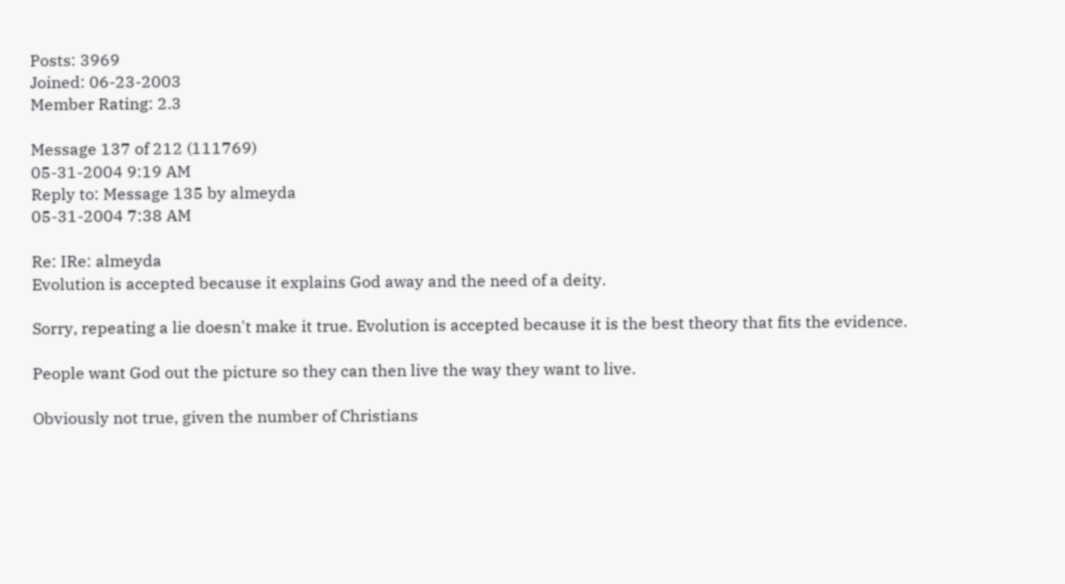Posts: 3969
Joined: 06-23-2003
Member Rating: 2.3

Message 137 of 212 (111769)
05-31-2004 9:19 AM
Reply to: Message 135 by almeyda
05-31-2004 7:38 AM

Re: IRe: almeyda
Evolution is accepted because it explains God away and the need of a deity.

Sorry, repeating a lie doesn't make it true. Evolution is accepted because it is the best theory that fits the evidence.

People want God out the picture so they can then live the way they want to live.

Obviously not true, given the number of Christians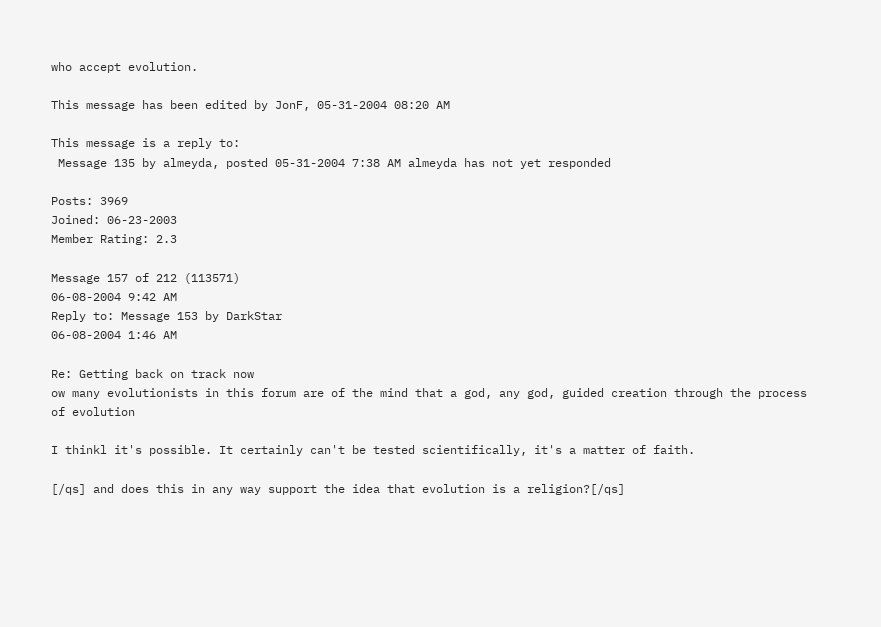who accept evolution.

This message has been edited by JonF, 05-31-2004 08:20 AM

This message is a reply to:
 Message 135 by almeyda, posted 05-31-2004 7:38 AM almeyda has not yet responded

Posts: 3969
Joined: 06-23-2003
Member Rating: 2.3

Message 157 of 212 (113571)
06-08-2004 9:42 AM
Reply to: Message 153 by DarkStar
06-08-2004 1:46 AM

Re: Getting back on track now
ow many evolutionists in this forum are of the mind that a god, any god, guided creation through the process of evolution

I thinkl it's possible. It certainly can't be tested scientifically, it's a matter of faith.

[/qs] and does this in any way support the idea that evolution is a religion?[/qs]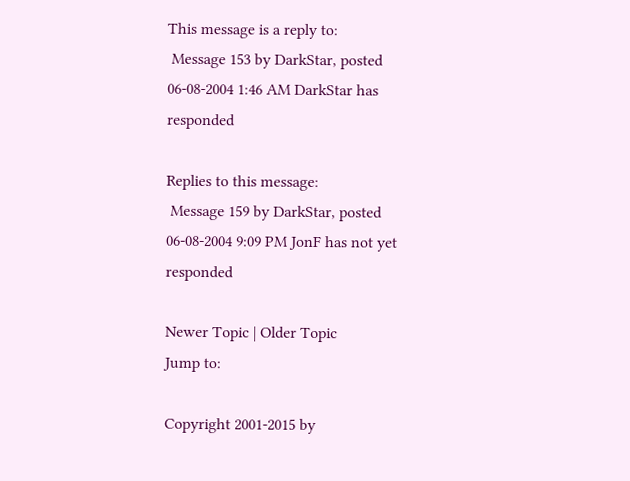This message is a reply to:
 Message 153 by DarkStar, posted 06-08-2004 1:46 AM DarkStar has responded

Replies to this message:
 Message 159 by DarkStar, posted 06-08-2004 9:09 PM JonF has not yet responded

Newer Topic | Older Topic
Jump to:

Copyright 2001-2015 by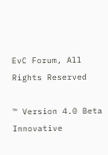EvC Forum, All Rights Reserved

™ Version 4.0 Beta
Innovative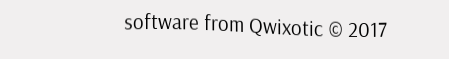software from Qwixotic © 2017